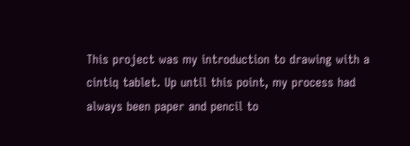This project was my introduction to drawing with a cintiq tablet. Up until this point, my process had always been paper and pencil to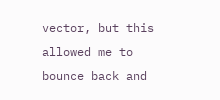vector, but this allowed me to bounce back and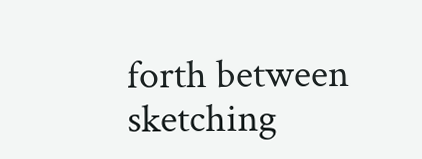forth between sketching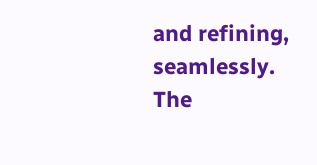and refining, seamlessly.
The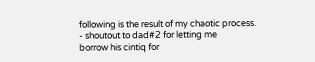following is the result of my chaotic process.
- shoutout to dad#2 for letting me
borrow his cintiq for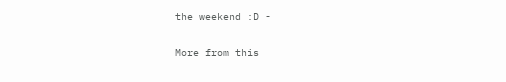the weekend :D -

More from this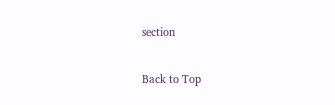section

Back to Top